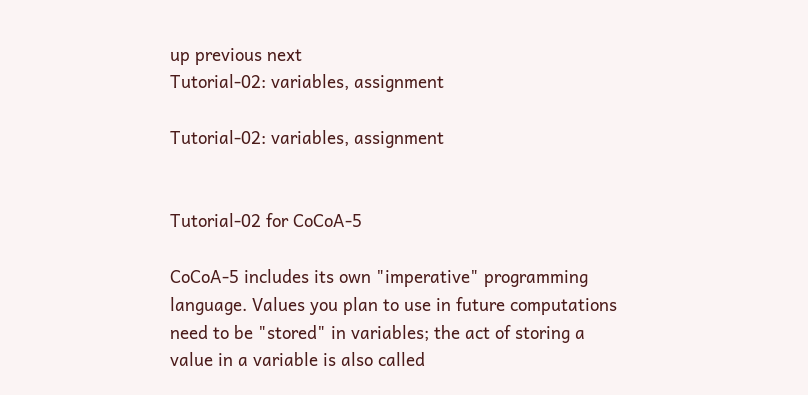up previous next
Tutorial-02: variables, assignment

Tutorial-02: variables, assignment


Tutorial-02 for CoCoA-5

CoCoA-5 includes its own "imperative" programming language. Values you plan to use in future computations need to be "stored" in variables; the act of storing a value in a variable is also called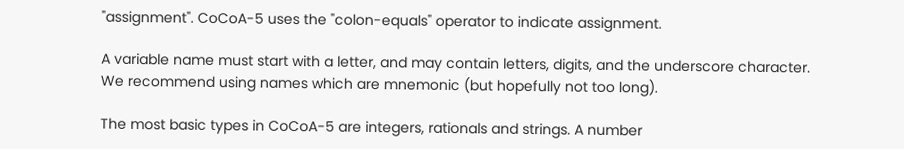"assignment". CoCoA-5 uses the "colon-equals" operator to indicate assignment.

A variable name must start with a letter, and may contain letters, digits, and the underscore character. We recommend using names which are mnemonic (but hopefully not too long).

The most basic types in CoCoA-5 are integers, rationals and strings. A number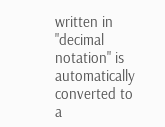written in "decimal notation" is automatically converted to a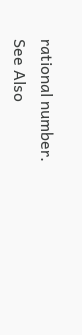rational number.
See Also